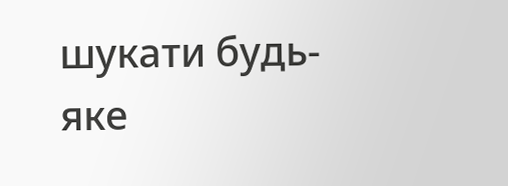шукати будь-яке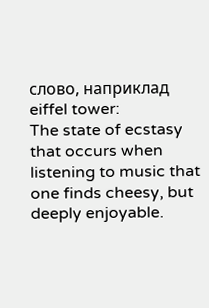слово, наприклад eiffel tower:
The state of ecstasy that occurs when listening to music that one finds cheesy, but deeply enjoyable.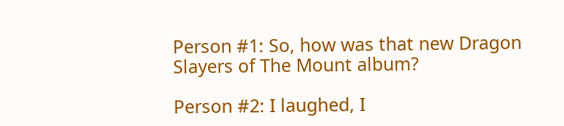Person #1: So, how was that new Dragon Slayers of The Mount album?

Person #2: I laughed, I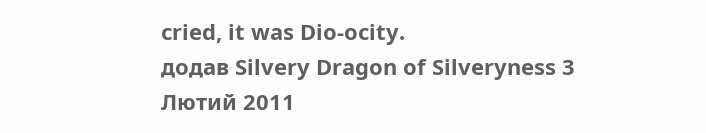cried, it was Dio-ocity.
додав Silvery Dragon of Silveryness 3 Лютий 2011